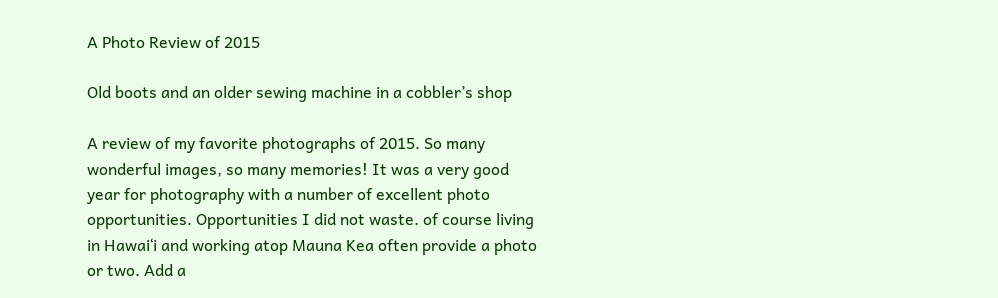A Photo Review of 2015

Old boots and an older sewing machine in a cobbler’s shop

A review of my favorite photographs of 2015. So many wonderful images, so many memories! It was a very good year for photography with a number of excellent photo opportunities. Opportunities I did not waste. of course living in Hawaiʻi and working atop Mauna Kea often provide a photo or two. Add a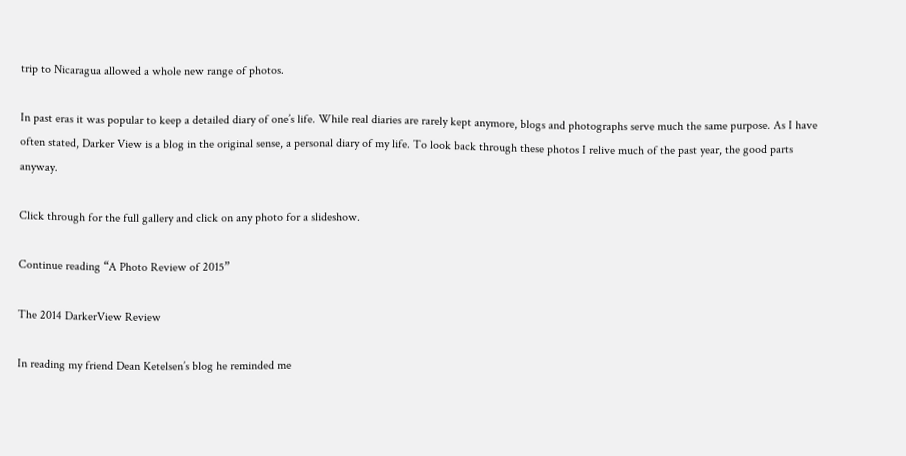trip to Nicaragua allowed a whole new range of photos.

In past eras it was popular to keep a detailed diary of one’s life. While real diaries are rarely kept anymore, blogs and photographs serve much the same purpose. As I have often stated, Darker View is a blog in the original sense, a personal diary of my life. To look back through these photos I relive much of the past year, the good parts anyway.

Click through for the full gallery and click on any photo for a slideshow.

Continue reading “A Photo Review of 2015”

The 2014 DarkerView Review

In reading my friend Dean Ketelsen’s blog he reminded me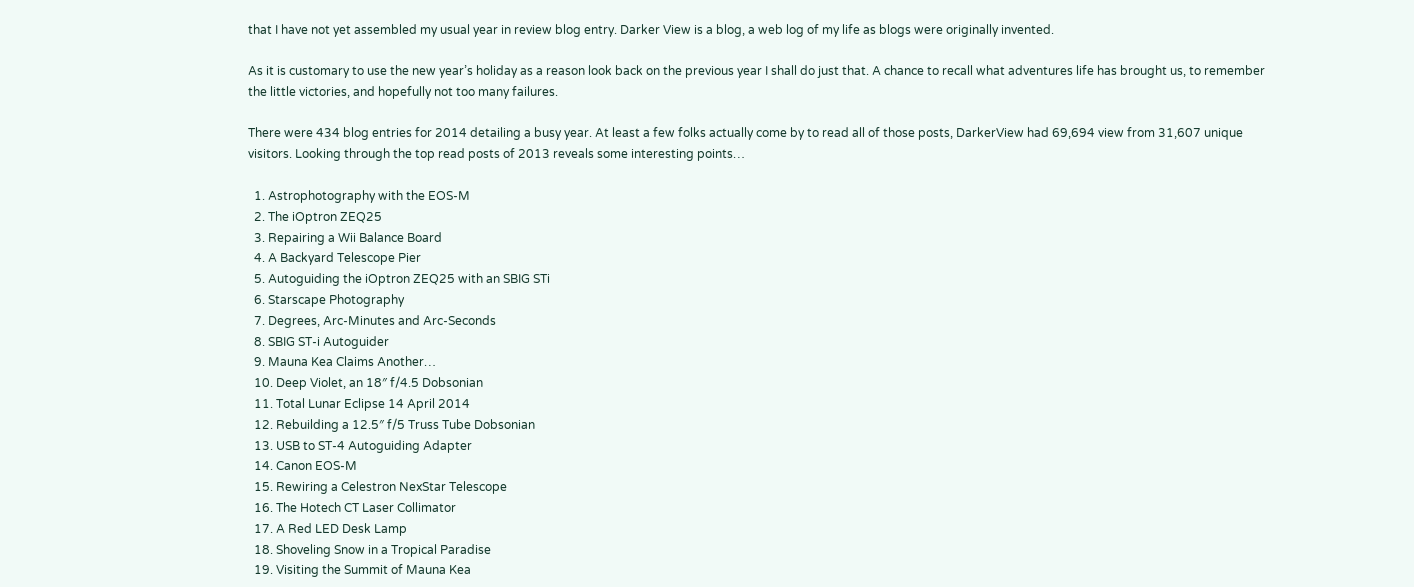that I have not yet assembled my usual year in review blog entry. Darker View is a blog, a web log of my life as blogs were originally invented.

As it is customary to use the new year’s holiday as a reason look back on the previous year I shall do just that. A chance to recall what adventures life has brought us, to remember the little victories, and hopefully not too many failures.

There were 434 blog entries for 2014 detailing a busy year. At least a few folks actually come by to read all of those posts, DarkerView had 69,694 view from 31,607 unique visitors. Looking through the top read posts of 2013 reveals some interesting points…

  1. Astrophotography with the EOS-M
  2. The iOptron ZEQ25
  3. Repairing a Wii Balance Board
  4. A Backyard Telescope Pier
  5. Autoguiding the iOptron ZEQ25 with an SBIG STi
  6. Starscape Photography
  7. Degrees, Arc-Minutes and Arc-Seconds
  8. SBIG ST-i Autoguider
  9. Mauna Kea Claims Another…
  10. Deep Violet, an 18″ f/4.5 Dobsonian
  11. Total Lunar Eclipse 14 April 2014
  12. Rebuilding a 12.5″ f/5 Truss Tube Dobsonian
  13. USB to ST-4 Autoguiding Adapter
  14. Canon EOS-M
  15. Rewiring a Celestron NexStar Telescope
  16. The Hotech CT Laser Collimator
  17. A Red LED Desk Lamp
  18. Shoveling Snow in a Tropical Paradise
  19. Visiting the Summit of Mauna Kea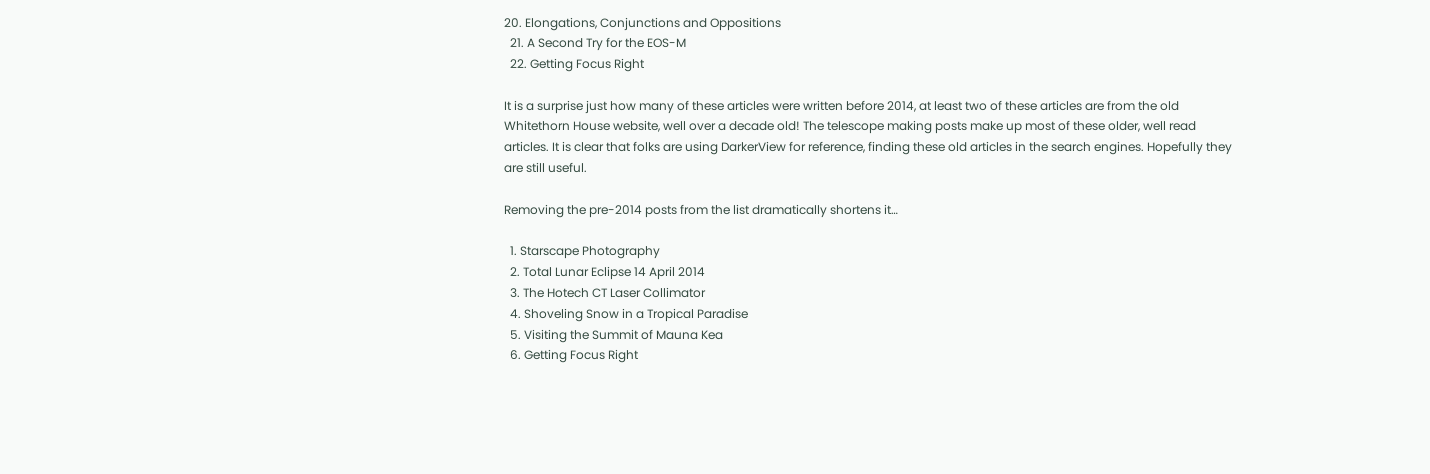20. Elongations, Conjunctions and Oppositions
  21. A Second Try for the EOS-M
  22. Getting Focus Right

It is a surprise just how many of these articles were written before 2014, at least two of these articles are from the old Whitethorn House website, well over a decade old! The telescope making posts make up most of these older, well read articles. It is clear that folks are using DarkerView for reference, finding these old articles in the search engines. Hopefully they are still useful.

Removing the pre-2014 posts from the list dramatically shortens it…

  1. Starscape Photography
  2. Total Lunar Eclipse 14 April 2014
  3. The Hotech CT Laser Collimator
  4. Shoveling Snow in a Tropical Paradise
  5. Visiting the Summit of Mauna Kea
  6. Getting Focus Right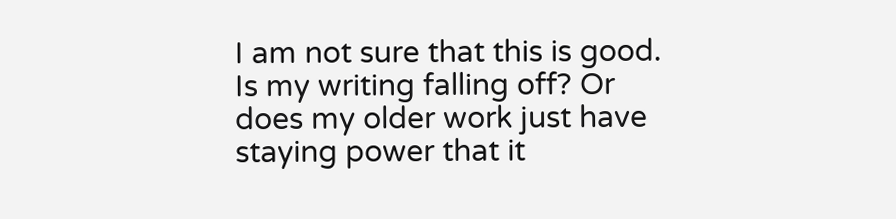I am not sure that this is good. Is my writing falling off? Or does my older work just have staying power that it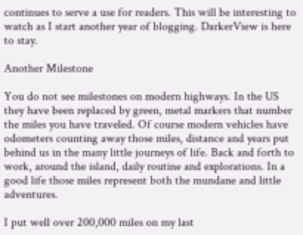continues to serve a use for readers. This will be interesting to watch as I start another year of blogging. DarkerView is here to stay.

Another Milestone

You do not see milestones on modern highways. In the US they have been replaced by green, metal markers that number the miles you have traveled. Of course modern vehicles have odometers counting away those miles, distance and years put behind us in the many little journeys of life. Back and forth to work, around the island, daily routine and explorations. In a good life those miles represent both the mundane and little adventures.

I put well over 200,000 miles on my last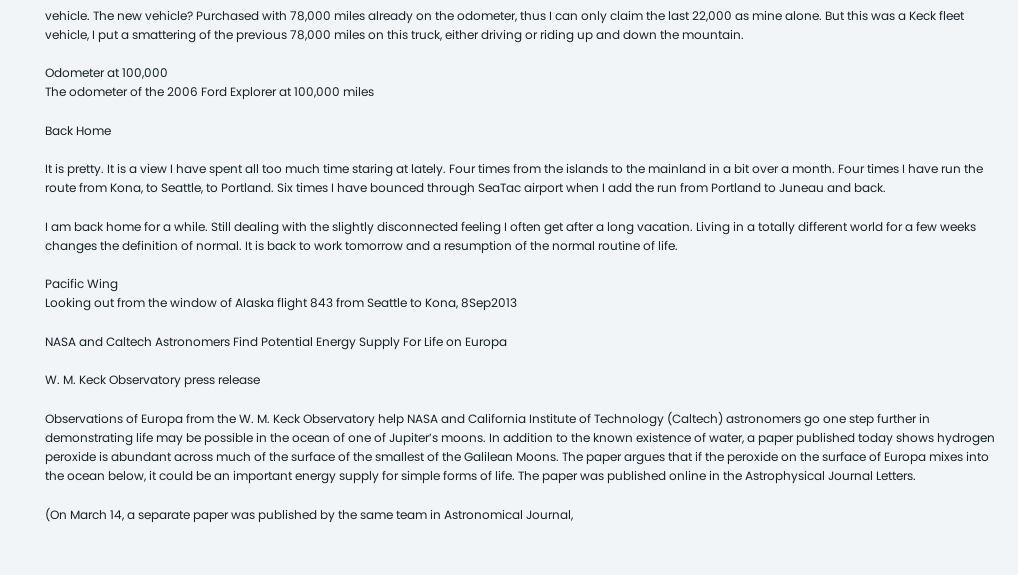vehicle. The new vehicle? Purchased with 78,000 miles already on the odometer, thus I can only claim the last 22,000 as mine alone. But this was a Keck fleet vehicle, I put a smattering of the previous 78,000 miles on this truck, either driving or riding up and down the mountain.

Odometer at 100,000
The odometer of the 2006 Ford Explorer at 100,000 miles

Back Home

It is pretty. It is a view I have spent all too much time staring at lately. Four times from the islands to the mainland in a bit over a month. Four times I have run the route from Kona, to Seattle, to Portland. Six times I have bounced through SeaTac airport when I add the run from Portland to Juneau and back.

I am back home for a while. Still dealing with the slightly disconnected feeling I often get after a long vacation. Living in a totally different world for a few weeks changes the definition of normal. It is back to work tomorrow and a resumption of the normal routine of life.

Pacific Wing
Looking out from the window of Alaska flight 843 from Seattle to Kona, 8Sep2013

NASA and Caltech Astronomers Find Potential Energy Supply For Life on Europa

W. M. Keck Observatory press release

Observations of Europa from the W. M. Keck Observatory help NASA and California Institute of Technology (Caltech) astronomers go one step further in demonstrating life may be possible in the ocean of one of Jupiter’s moons. In addition to the known existence of water, a paper published today shows hydrogen peroxide is abundant across much of the surface of the smallest of the Galilean Moons. The paper argues that if the peroxide on the surface of Europa mixes into the ocean below, it could be an important energy supply for simple forms of life. The paper was published online in the Astrophysical Journal Letters.

(On March 14, a separate paper was published by the same team in Astronomical Journal,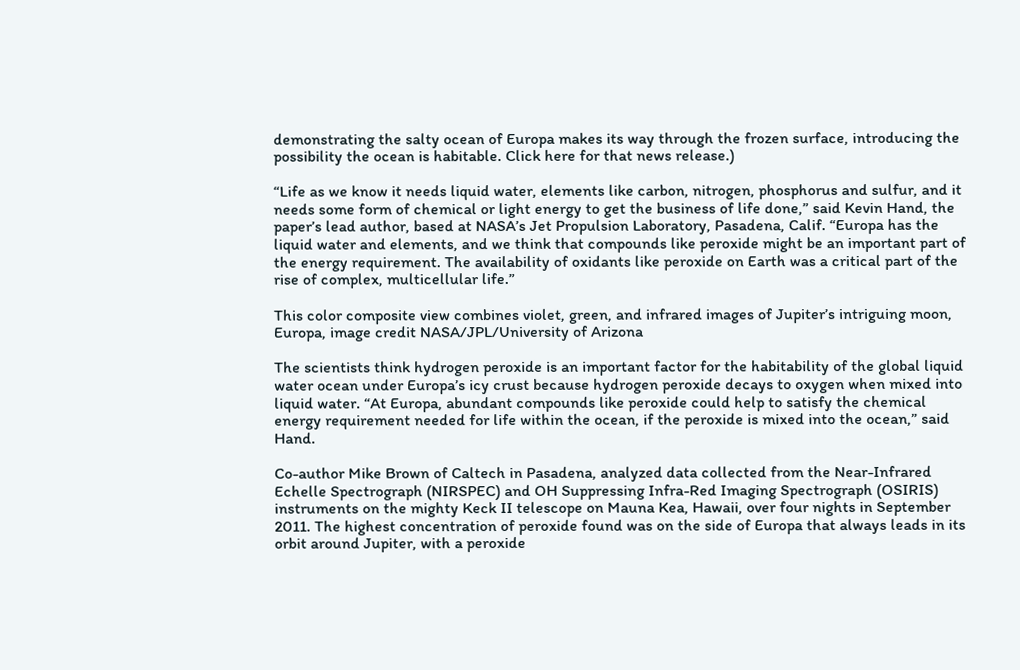demonstrating the salty ocean of Europa makes its way through the frozen surface, introducing the possibility the ocean is habitable. Click here for that news release.)

“Life as we know it needs liquid water, elements like carbon, nitrogen, phosphorus and sulfur, and it needs some form of chemical or light energy to get the business of life done,” said Kevin Hand, the paper’s lead author, based at NASA’s Jet Propulsion Laboratory, Pasadena, Calif. “Europa has the liquid water and elements, and we think that compounds like peroxide might be an important part of the energy requirement. The availability of oxidants like peroxide on Earth was a critical part of the rise of complex, multicellular life.”

This color composite view combines violet, green, and infrared images of Jupiter’s intriguing moon, Europa, image credit NASA/JPL/University of Arizona

The scientists think hydrogen peroxide is an important factor for the habitability of the global liquid water ocean under Europa’s icy crust because hydrogen peroxide decays to oxygen when mixed into liquid water. “At Europa, abundant compounds like peroxide could help to satisfy the chemical energy requirement needed for life within the ocean, if the peroxide is mixed into the ocean,” said Hand.

Co-author Mike Brown of Caltech in Pasadena, analyzed data collected from the Near-Infrared Echelle Spectrograph (NIRSPEC) and OH Suppressing Infra-Red Imaging Spectrograph (OSIRIS) instruments on the mighty Keck II telescope on Mauna Kea, Hawaii, over four nights in September 2011. The highest concentration of peroxide found was on the side of Europa that always leads in its orbit around Jupiter, with a peroxide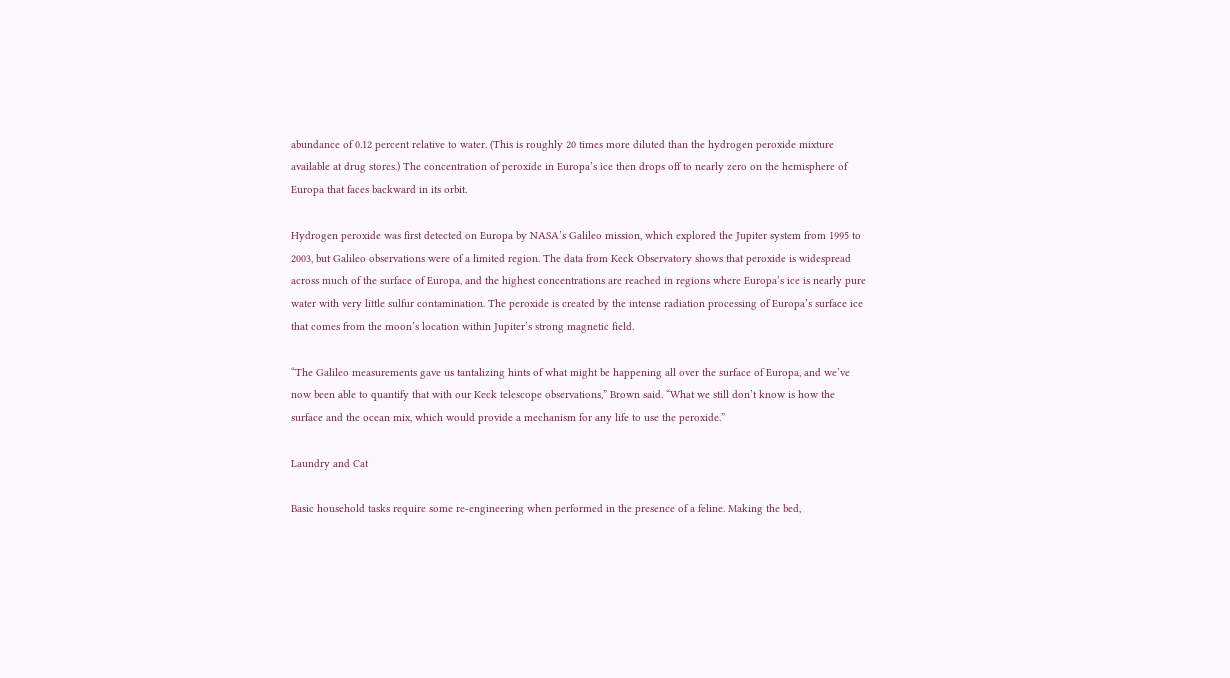abundance of 0.12 percent relative to water. (This is roughly 20 times more diluted than the hydrogen peroxide mixture available at drug stores.) The concentration of peroxide in Europa’s ice then drops off to nearly zero on the hemisphere of Europa that faces backward in its orbit.

Hydrogen peroxide was first detected on Europa by NASA’s Galileo mission, which explored the Jupiter system from 1995 to 2003, but Galileo observations were of a limited region. The data from Keck Observatory shows that peroxide is widespread across much of the surface of Europa, and the highest concentrations are reached in regions where Europa’s ice is nearly pure water with very little sulfur contamination. The peroxide is created by the intense radiation processing of Europa’s surface ice that comes from the moon’s location within Jupiter’s strong magnetic field.

“The Galileo measurements gave us tantalizing hints of what might be happening all over the surface of Europa, and we’ve now been able to quantify that with our Keck telescope observations,” Brown said. “What we still don’t know is how the surface and the ocean mix, which would provide a mechanism for any life to use the peroxide.”

Laundry and Cat

Basic household tasks require some re-engineering when performed in the presence of a feline. Making the bed,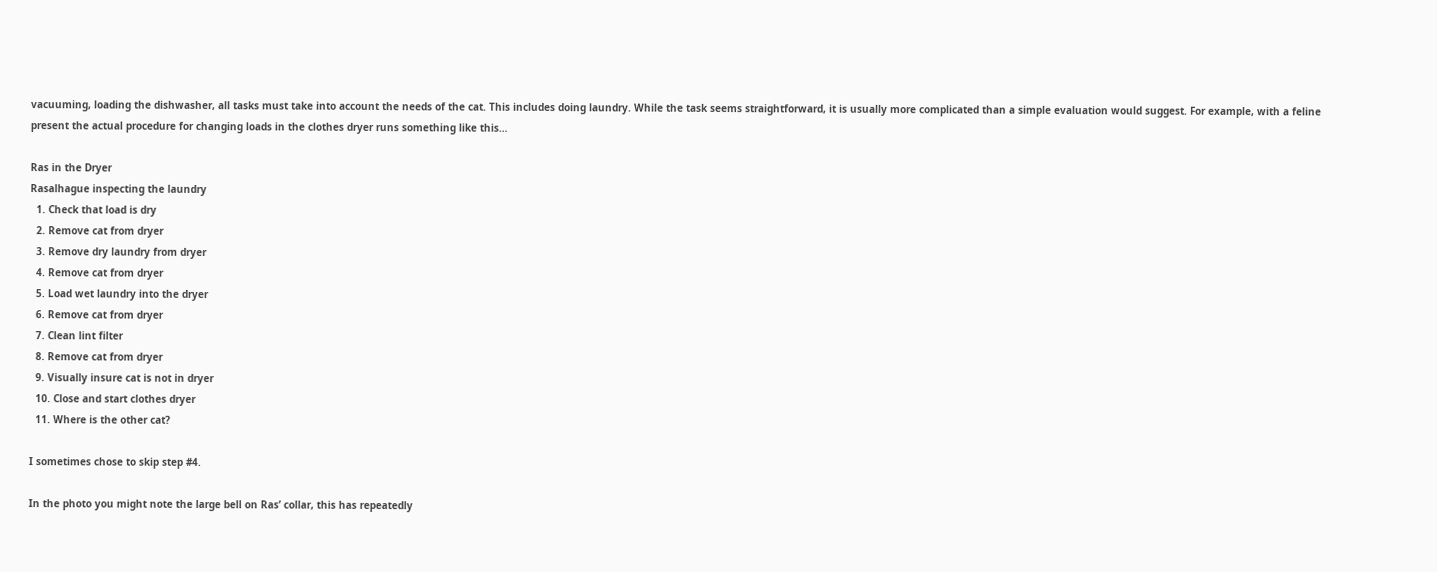vacuuming, loading the dishwasher, all tasks must take into account the needs of the cat. This includes doing laundry. While the task seems straightforward, it is usually more complicated than a simple evaluation would suggest. For example, with a feline present the actual procedure for changing loads in the clothes dryer runs something like this…

Ras in the Dryer
Rasalhague inspecting the laundry
  1. Check that load is dry
  2. Remove cat from dryer
  3. Remove dry laundry from dryer
  4. Remove cat from dryer
  5. Load wet laundry into the dryer
  6. Remove cat from dryer
  7. Clean lint filter
  8. Remove cat from dryer
  9. Visually insure cat is not in dryer
  10. Close and start clothes dryer
  11. Where is the other cat?

I sometimes chose to skip step #4.

In the photo you might note the large bell on Ras’ collar, this has repeatedly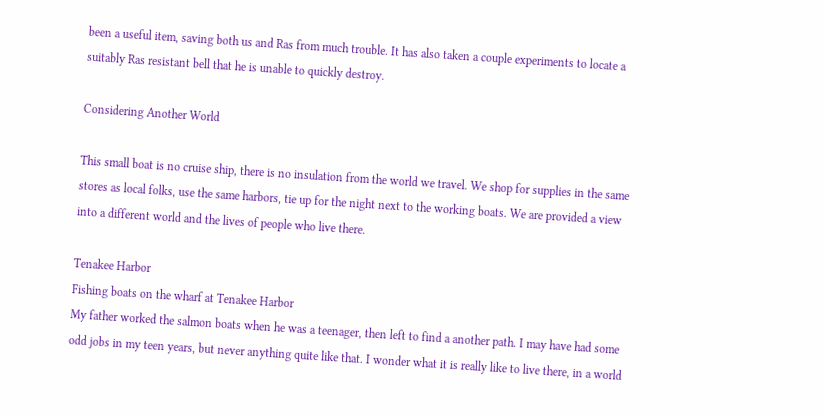been a useful item, saving both us and Ras from much trouble. It has also taken a couple experiments to locate a suitably Ras resistant bell that he is unable to quickly destroy.

Considering Another World

This small boat is no cruise ship, there is no insulation from the world we travel. We shop for supplies in the same stores as local folks, use the same harbors, tie up for the night next to the working boats. We are provided a view into a different world and the lives of people who live there.

Tenakee Harbor
Fishing boats on the wharf at Tenakee Harbor
My father worked the salmon boats when he was a teenager, then left to find a another path. I may have had some odd jobs in my teen years, but never anything quite like that. I wonder what it is really like to live there, in a world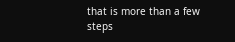that is more than a few steps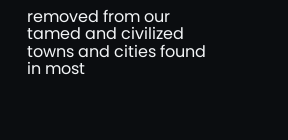removed from our tamed and civilized towns and cities found in most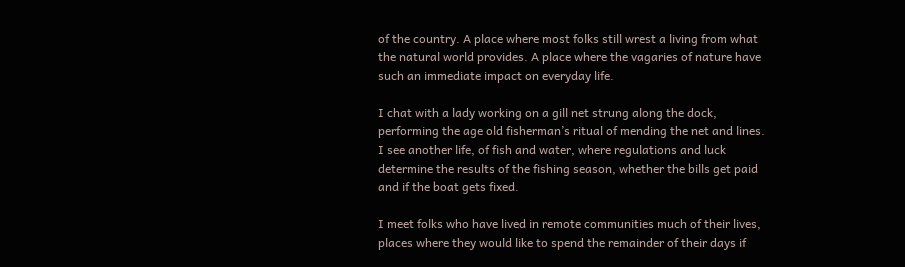of the country. A place where most folks still wrest a living from what the natural world provides. A place where the vagaries of nature have such an immediate impact on everyday life.

I chat with a lady working on a gill net strung along the dock, performing the age old fisherman’s ritual of mending the net and lines. I see another life, of fish and water, where regulations and luck determine the results of the fishing season, whether the bills get paid and if the boat gets fixed.

I meet folks who have lived in remote communities much of their lives, places where they would like to spend the remainder of their days if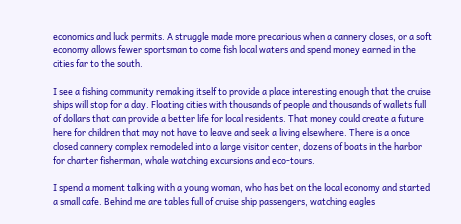economics and luck permits. A struggle made more precarious when a cannery closes, or a soft economy allows fewer sportsman to come fish local waters and spend money earned in the cities far to the south.

I see a fishing community remaking itself to provide a place interesting enough that the cruise ships will stop for a day. Floating cities with thousands of people and thousands of wallets full of dollars that can provide a better life for local residents. That money could create a future here for children that may not have to leave and seek a living elsewhere. There is a once closed cannery complex remodeled into a large visitor center, dozens of boats in the harbor for charter fisherman, whale watching excursions and eco-tours.

I spend a moment talking with a young woman, who has bet on the local economy and started a small cafe. Behind me are tables full of cruise ship passengers, watching eagles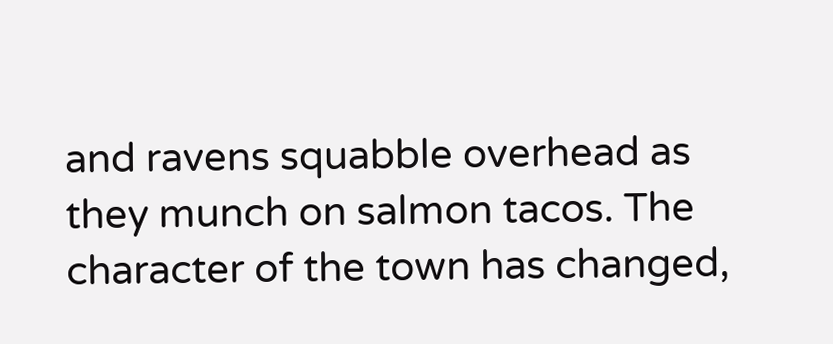and ravens squabble overhead as they munch on salmon tacos. The character of the town has changed,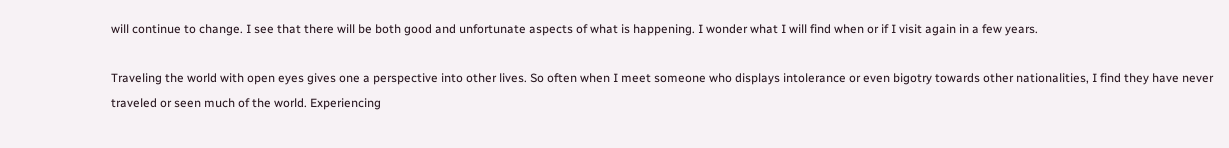will continue to change. I see that there will be both good and unfortunate aspects of what is happening. I wonder what I will find when or if I visit again in a few years.

Traveling the world with open eyes gives one a perspective into other lives. So often when I meet someone who displays intolerance or even bigotry towards other nationalities, I find they have never traveled or seen much of the world. Experiencing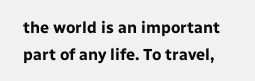the world is an important part of any life. To travel,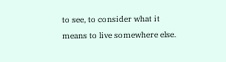to see, to consider what it means to live somewhere else.